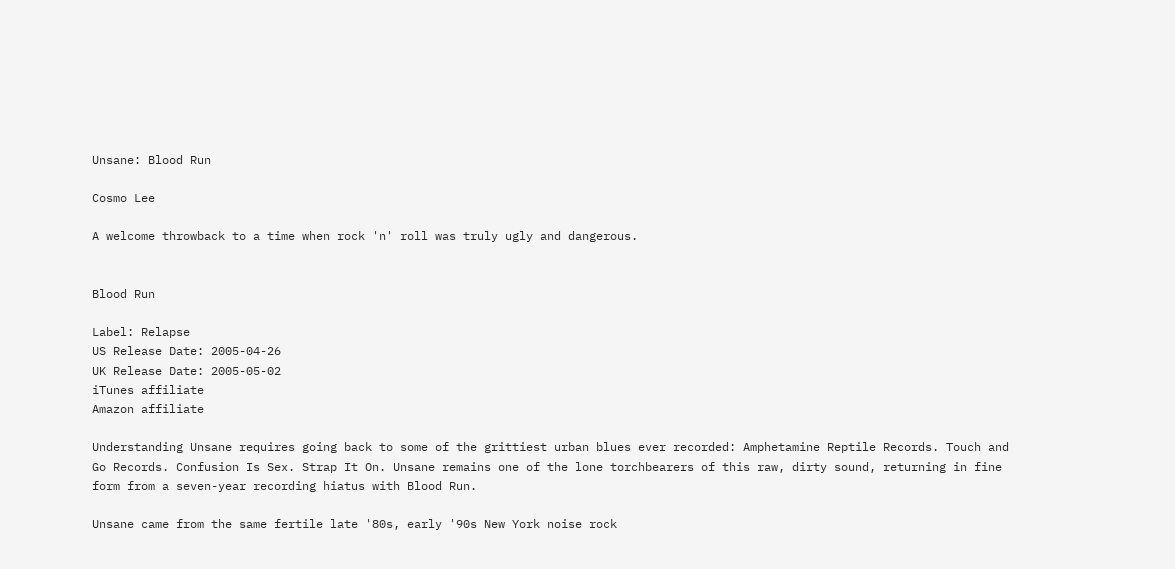Unsane: Blood Run

Cosmo Lee

A welcome throwback to a time when rock 'n' roll was truly ugly and dangerous.


Blood Run

Label: Relapse
US Release Date: 2005-04-26
UK Release Date: 2005-05-02
iTunes affiliate
Amazon affiliate

Understanding Unsane requires going back to some of the grittiest urban blues ever recorded: Amphetamine Reptile Records. Touch and Go Records. Confusion Is Sex. Strap It On. Unsane remains one of the lone torchbearers of this raw, dirty sound, returning in fine form from a seven-year recording hiatus with Blood Run.

Unsane came from the same fertile late '80s, early '90s New York noise rock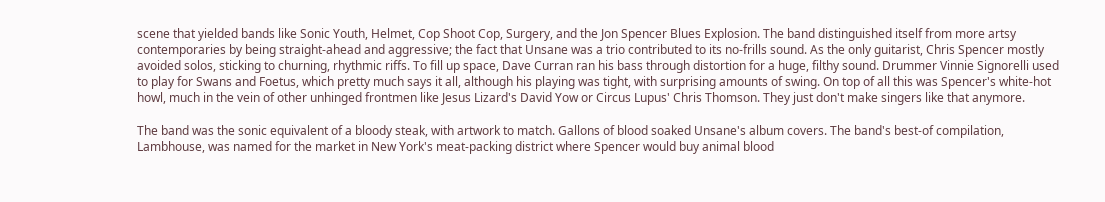scene that yielded bands like Sonic Youth, Helmet, Cop Shoot Cop, Surgery, and the Jon Spencer Blues Explosion. The band distinguished itself from more artsy contemporaries by being straight-ahead and aggressive; the fact that Unsane was a trio contributed to its no-frills sound. As the only guitarist, Chris Spencer mostly avoided solos, sticking to churning, rhythmic riffs. To fill up space, Dave Curran ran his bass through distortion for a huge, filthy sound. Drummer Vinnie Signorelli used to play for Swans and Foetus, which pretty much says it all, although his playing was tight, with surprising amounts of swing. On top of all this was Spencer's white-hot howl, much in the vein of other unhinged frontmen like Jesus Lizard's David Yow or Circus Lupus' Chris Thomson. They just don't make singers like that anymore.

The band was the sonic equivalent of a bloody steak, with artwork to match. Gallons of blood soaked Unsane's album covers. The band's best-of compilation, Lambhouse, was named for the market in New York's meat-packing district where Spencer would buy animal blood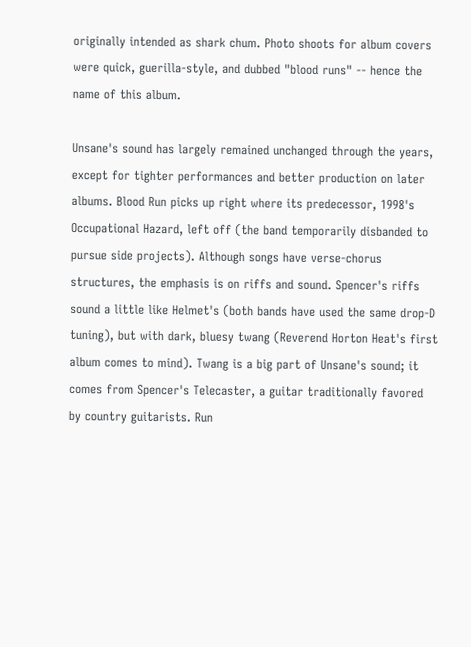originally intended as shark chum. Photo shoots for album covers were quick, guerilla-style, and dubbed "blood runs" -- hence the name of this album.

Unsane's sound has largely remained unchanged through the years, except for tighter performances and better production on later albums. Blood Run picks up right where its predecessor, 1998's Occupational Hazard, left off (the band temporarily disbanded to pursue side projects). Although songs have verse-chorus structures, the emphasis is on riffs and sound. Spencer's riffs sound a little like Helmet's (both bands have used the same drop-D tuning), but with dark, bluesy twang (Reverend Horton Heat's first album comes to mind). Twang is a big part of Unsane's sound; it comes from Spencer's Telecaster, a guitar traditionally favored by country guitarists. Run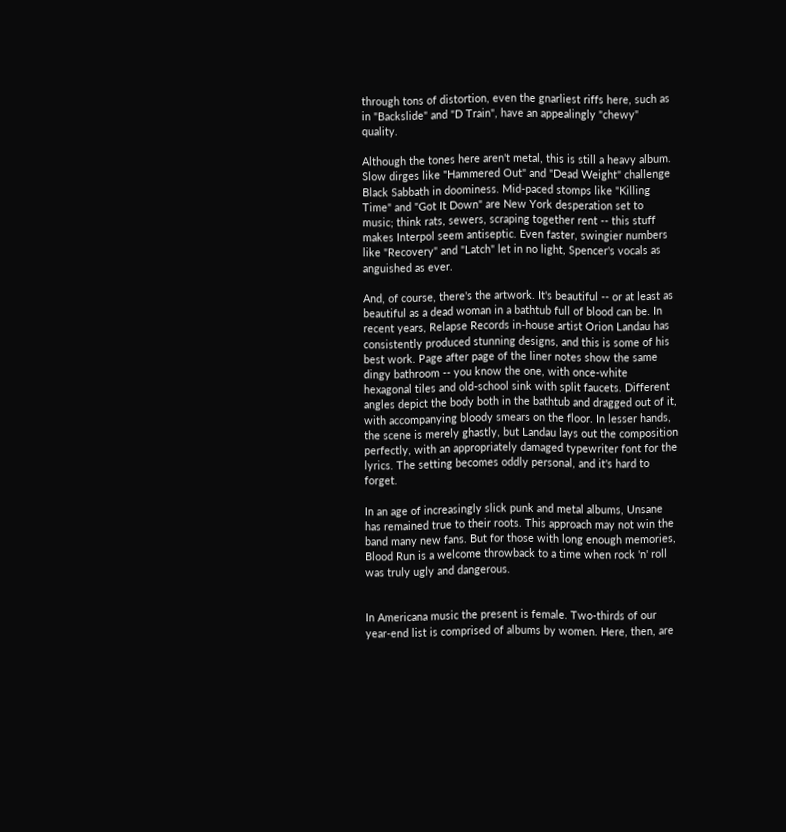through tons of distortion, even the gnarliest riffs here, such as in "Backslide" and "D Train", have an appealingly "chewy" quality.

Although the tones here aren't metal, this is still a heavy album. Slow dirges like "Hammered Out" and "Dead Weight" challenge Black Sabbath in doominess. Mid-paced stomps like "Killing Time" and "Got It Down" are New York desperation set to music; think rats, sewers, scraping together rent -- this stuff makes Interpol seem antiseptic. Even faster, swingier numbers like "Recovery" and "Latch" let in no light, Spencer's vocals as anguished as ever.

And, of course, there's the artwork. It's beautiful -- or at least as beautiful as a dead woman in a bathtub full of blood can be. In recent years, Relapse Records in-house artist Orion Landau has consistently produced stunning designs, and this is some of his best work. Page after page of the liner notes show the same dingy bathroom -- you know the one, with once-white hexagonal tiles and old-school sink with split faucets. Different angles depict the body both in the bathtub and dragged out of it, with accompanying bloody smears on the floor. In lesser hands, the scene is merely ghastly, but Landau lays out the composition perfectly, with an appropriately damaged typewriter font for the lyrics. The setting becomes oddly personal, and it's hard to forget.

In an age of increasingly slick punk and metal albums, Unsane has remained true to their roots. This approach may not win the band many new fans. But for those with long enough memories, Blood Run is a welcome throwback to a time when rock 'n' roll was truly ugly and dangerous.


In Americana music the present is female. Two-thirds of our year-end list is comprised of albums by women. Here, then, are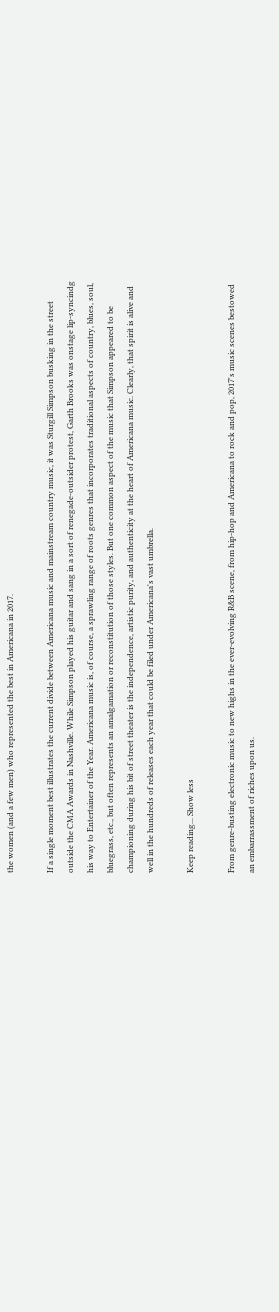the women (and a few men) who represented the best in Americana in 2017.

If a single moment best illustrates the current divide between Americana music and mainstream country music, it was Sturgill Simpson busking in the street outside the CMA Awards in Nashville. While Simpson played his guitar and sang in a sort of renegade-outsider protest, Garth Brooks was onstage lip-syncindg his way to Entertainer of the Year. Americana music is, of course, a sprawling range of roots genres that incorporates traditional aspects of country, blues, soul, bluegrass, etc., but often represents an amalgamation or reconstitution of those styles. But one common aspect of the music that Simpson appeared to be championing during his bit of street theater is the independence, artistic purity, and authenticity at the heart of Americana music. Clearly, that spirit is alive and well in the hundreds of releases each year that could be filed under Americana's vast umbrella.

Keep reading... Show less

From genre-busting electronic music to new highs in the ever-evolving R&B scene, from hip-hop and Americana to rock and pop, 2017's music scenes bestowed an embarrassment of riches upon us.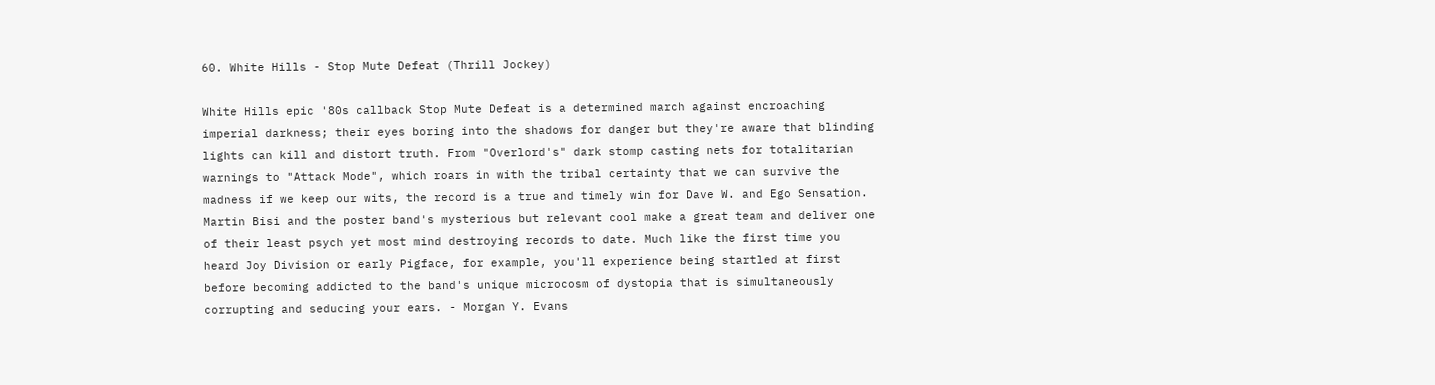60. White Hills - Stop Mute Defeat (Thrill Jockey)

White Hills epic '80s callback Stop Mute Defeat is a determined march against encroaching imperial darkness; their eyes boring into the shadows for danger but they're aware that blinding lights can kill and distort truth. From "Overlord's" dark stomp casting nets for totalitarian warnings to "Attack Mode", which roars in with the tribal certainty that we can survive the madness if we keep our wits, the record is a true and timely win for Dave W. and Ego Sensation. Martin Bisi and the poster band's mysterious but relevant cool make a great team and deliver one of their least psych yet most mind destroying records to date. Much like the first time you heard Joy Division or early Pigface, for example, you'll experience being startled at first before becoming addicted to the band's unique microcosm of dystopia that is simultaneously corrupting and seducing your ears. - Morgan Y. Evans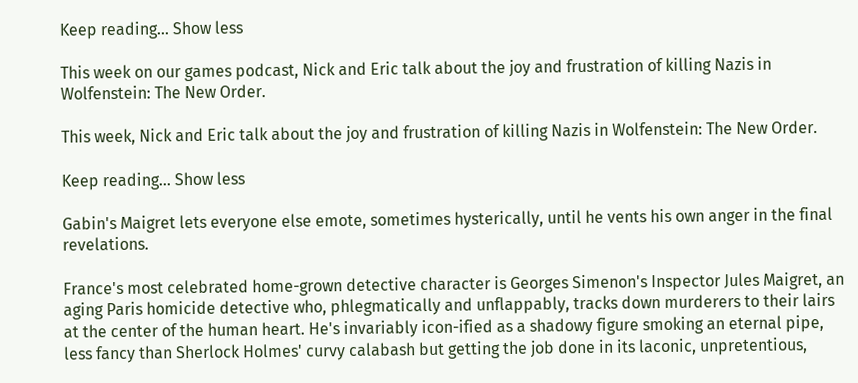Keep reading... Show less

This week on our games podcast, Nick and Eric talk about the joy and frustration of killing Nazis in Wolfenstein: The New Order.

This week, Nick and Eric talk about the joy and frustration of killing Nazis in Wolfenstein: The New Order.

Keep reading... Show less

Gabin's Maigret lets everyone else emote, sometimes hysterically, until he vents his own anger in the final revelations.

France's most celebrated home-grown detective character is Georges Simenon's Inspector Jules Maigret, an aging Paris homicide detective who, phlegmatically and unflappably, tracks down murderers to their lairs at the center of the human heart. He's invariably icon-ified as a shadowy figure smoking an eternal pipe, less fancy than Sherlock Holmes' curvy calabash but getting the job done in its laconic, unpretentious,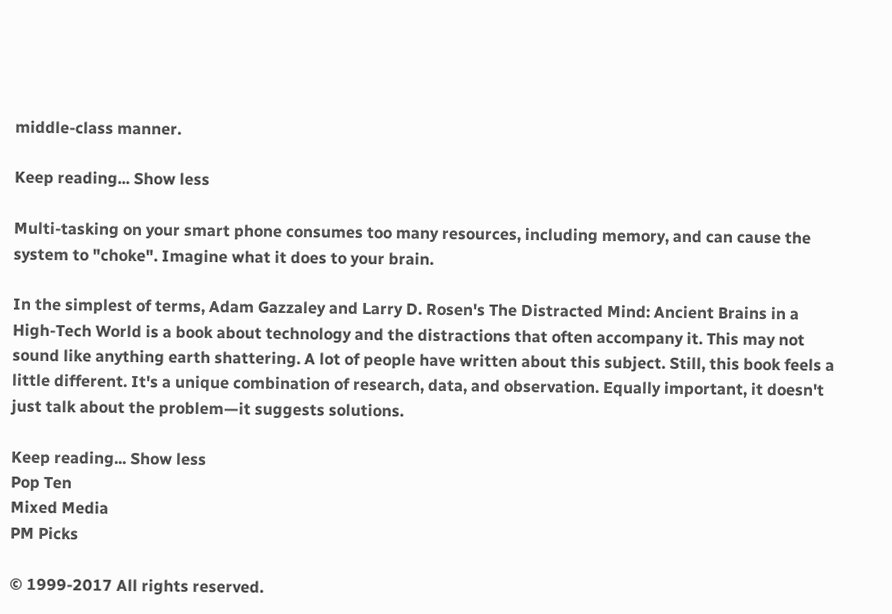middle-class manner.

Keep reading... Show less

Multi-tasking on your smart phone consumes too many resources, including memory, and can cause the system to "choke". Imagine what it does to your brain.

In the simplest of terms, Adam Gazzaley and Larry D. Rosen's The Distracted Mind: Ancient Brains in a High-Tech World is a book about technology and the distractions that often accompany it. This may not sound like anything earth shattering. A lot of people have written about this subject. Still, this book feels a little different. It's a unique combination of research, data, and observation. Equally important, it doesn't just talk about the problem—it suggests solutions.

Keep reading... Show less
Pop Ten
Mixed Media
PM Picks

© 1999-2017 All rights reserved.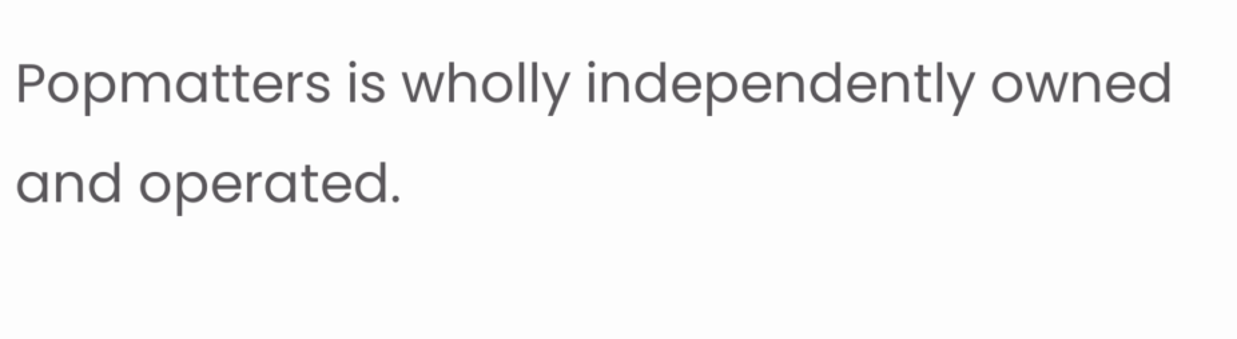Popmatters is wholly independently owned and operated.